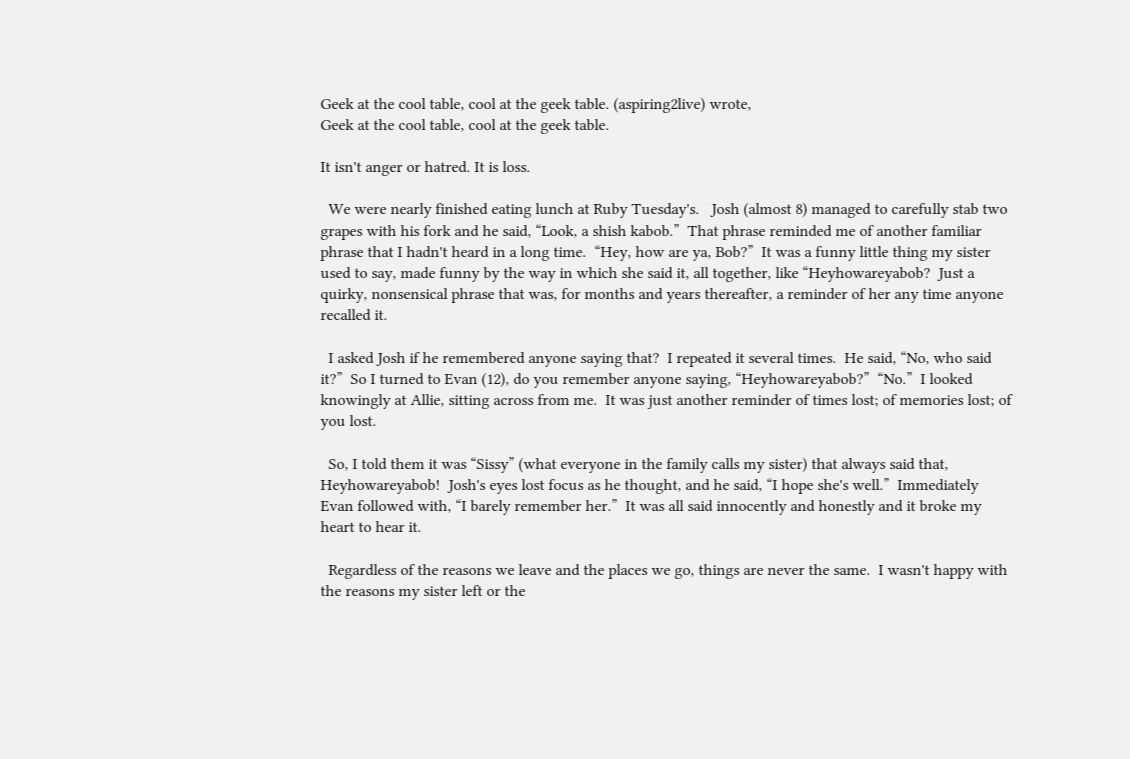Geek at the cool table, cool at the geek table. (aspiring2live) wrote,
Geek at the cool table, cool at the geek table.

It isn't anger or hatred. It is loss.

  We were nearly finished eating lunch at Ruby Tuesday's.   Josh (almost 8) managed to carefully stab two grapes with his fork and he said, “Look, a shish kabob.”  That phrase reminded me of another familiar phrase that I hadn't heard in a long time.  “Hey, how are ya, Bob?”  It was a funny little thing my sister used to say, made funny by the way in which she said it, all together, like “Heyhowareyabob?  Just a quirky, nonsensical phrase that was, for months and years thereafter, a reminder of her any time anyone recalled it.

  I asked Josh if he remembered anyone saying that?  I repeated it several times.  He said, “No, who said it?”  So I turned to Evan (12), do you remember anyone saying, “Heyhowareyabob?”  “No.”  I looked knowingly at Allie, sitting across from me.  It was just another reminder of times lost; of memories lost; of you lost.

  So, I told them it was “Sissy” (what everyone in the family calls my sister) that always said that, Heyhowareyabob!  Josh's eyes lost focus as he thought, and he said, “I hope she's well.”  Immediately Evan followed with, “I barely remember her.”  It was all said innocently and honestly and it broke my heart to hear it.

  Regardless of the reasons we leave and the places we go, things are never the same.  I wasn't happy with the reasons my sister left or the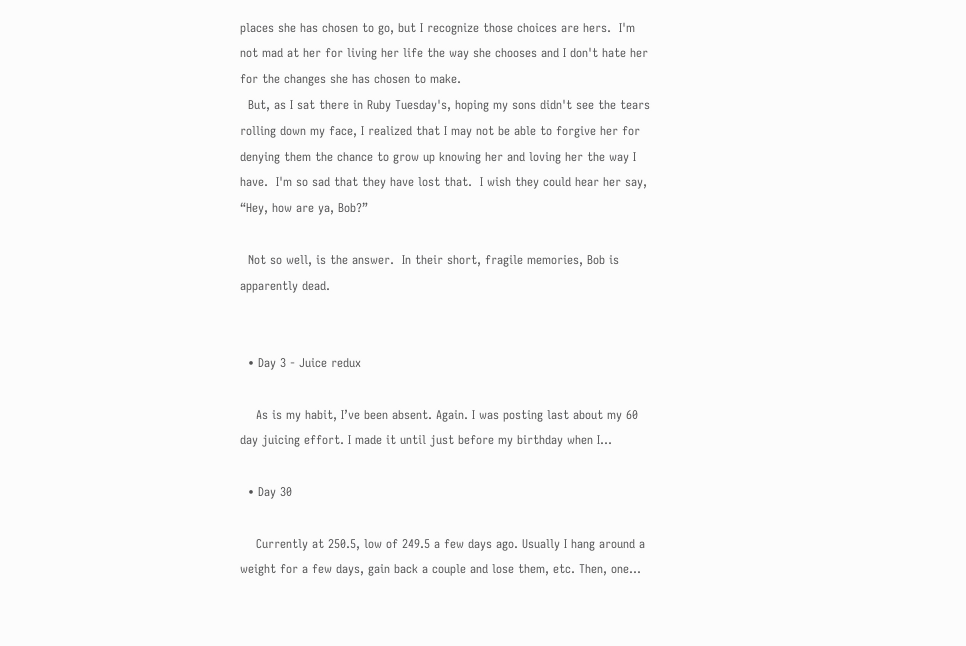places she has chosen to go, but I recognize those choices are hers.  I'm not mad at her for living her life the way she chooses and I don't hate her for the changes she has chosen to make.
  But, as I sat there in Ruby Tuesday's, hoping my sons didn't see the tears rolling down my face, I realized that I may not be able to forgive her for denying them the chance to grow up knowing her and loving her the way I have.  I'm so sad that they have lost that.  I wish they could hear her say, “Hey, how are ya, Bob?”

  Not so well, is the answer.  In their short, fragile memories, Bob is apparently dead.


  • Day 3 - Juice redux

    As is my habit, I’ve been absent. Again. I was posting last about my 60 day juicing effort. I made it until just before my birthday when I…

  • Day 30

    Currently at 250.5, low of 249.5 a few days ago. Usually I hang around a weight for a few days, gain back a couple and lose them, etc. Then, one…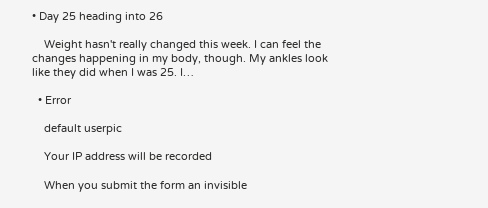• Day 25 heading into 26

    Weight hasn't really changed this week. I can feel the changes happening in my body, though. My ankles look like they did when I was 25. I…

  • Error

    default userpic

    Your IP address will be recorded

    When you submit the form an invisible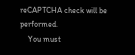reCAPTCHA check will be performed.
    You must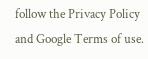follow the Privacy Policy and Google Terms of use.